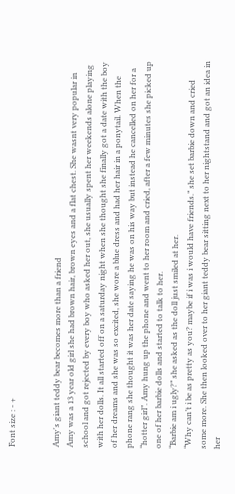Font size : - +


Amy's giant teddy bear becomes more than a friend
Amy was a 13 year old girl she had brown hair, brown eyes and a flat chest. She wasnt very popular in school and got rejected by every boy who asked her out, she usually spent her weekends alone playing with her dolls. It all started off on a saturday night when she thought she finally got a date with the boy of her dreams and she was so excited, she wore a blue dress and had her hair in a ponytail. When the phone rang she thought it was her date saying he was on his way but instead he cancelled on her for a “hotter girl”. Amy hung up the phone and went to her room and cried, after a few minutes she picked up one of her barbie dolls and started to talk to her.
“Barbie am i ugly?” she asked as the doll just smiled at her.
“Why can’t i be as pretty as you? maybe if i was i would have friends.” she set barbie down and cried some more. She then looked over to her giant teddy bear sitting next to her nightstand and got an idea in her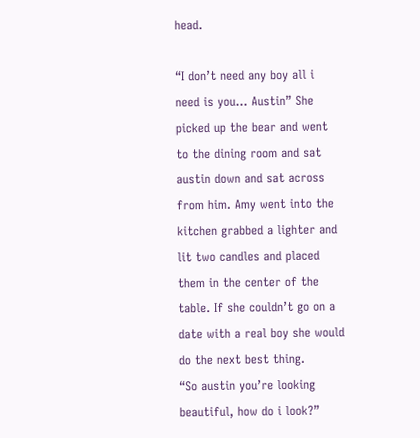head.

“I don’t need any boy all i need is you… Austin” She picked up the bear and went to the dining room and sat austin down and sat across from him. Amy went into the kitchen grabbed a lighter and lit two candles and placed them in the center of the table. If she couldn’t go on a date with a real boy she would do the next best thing.
“So austin you’re looking beautiful, how do i look?”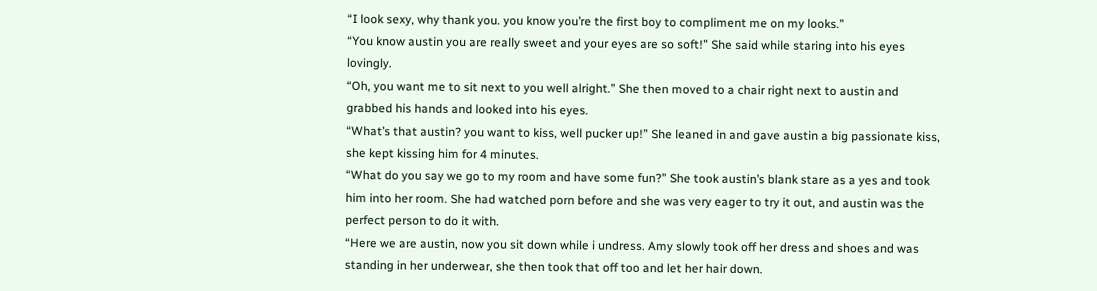“I look sexy, why thank you. you know you’re the first boy to compliment me on my looks.”
“You know austin you are really sweet and your eyes are so soft!” She said while staring into his eyes lovingly.
“Oh, you want me to sit next to you well alright.” She then moved to a chair right next to austin and grabbed his hands and looked into his eyes.
“What’s that austin? you want to kiss, well pucker up!” She leaned in and gave austin a big passionate kiss, she kept kissing him for 4 minutes.
“What do you say we go to my room and have some fun?” She took austin’s blank stare as a yes and took him into her room. She had watched porn before and she was very eager to try it out, and austin was the perfect person to do it with.
“Here we are austin, now you sit down while i undress. Amy slowly took off her dress and shoes and was standing in her underwear, she then took that off too and let her hair down.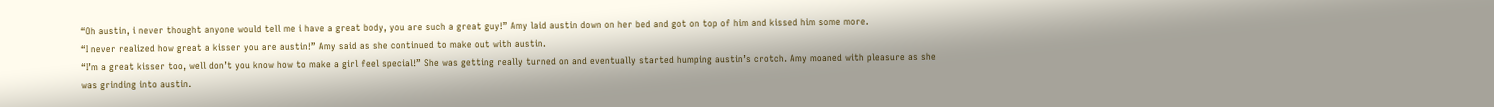“Oh austin, i never thought anyone would tell me i have a great body, you are such a great guy!” Amy laid austin down on her bed and got on top of him and kissed him some more.
“I never realized how great a kisser you are austin!” Amy said as she continued to make out with austin.
“I’m a great kisser too, well don’t you know how to make a girl feel special!” She was getting really turned on and eventually started humping austin’s crotch. Amy moaned with pleasure as she was grinding into austin.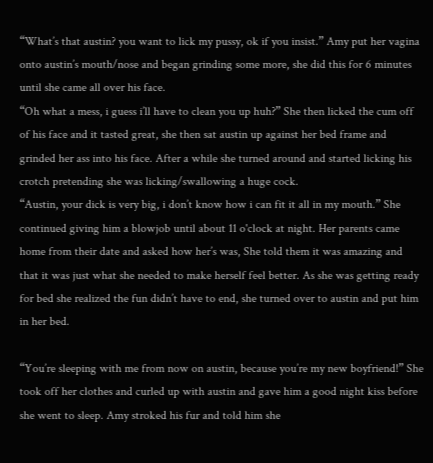“What’s that austin? you want to lick my pussy, ok if you insist.” Amy put her vagina onto austin’s mouth/nose and began grinding some more, she did this for 6 minutes until she came all over his face.
“Oh what a mess, i guess i’ll have to clean you up huh?” She then licked the cum off of his face and it tasted great, she then sat austin up against her bed frame and grinded her ass into his face. After a while she turned around and started licking his crotch pretending she was licking/swallowing a huge cock.
“Austin, your dick is very big, i don’t know how i can fit it all in my mouth.” She continued giving him a blowjob until about 11 o'clock at night. Her parents came home from their date and asked how her’s was, She told them it was amazing and that it was just what she needed to make herself feel better. As she was getting ready for bed she realized the fun didn’t have to end, she turned over to austin and put him in her bed.

“You’re sleeping with me from now on austin, because you’re my new boyfriend!” She took off her clothes and curled up with austin and gave him a good night kiss before she went to sleep. Amy stroked his fur and told him she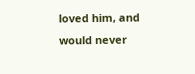loved him, and would never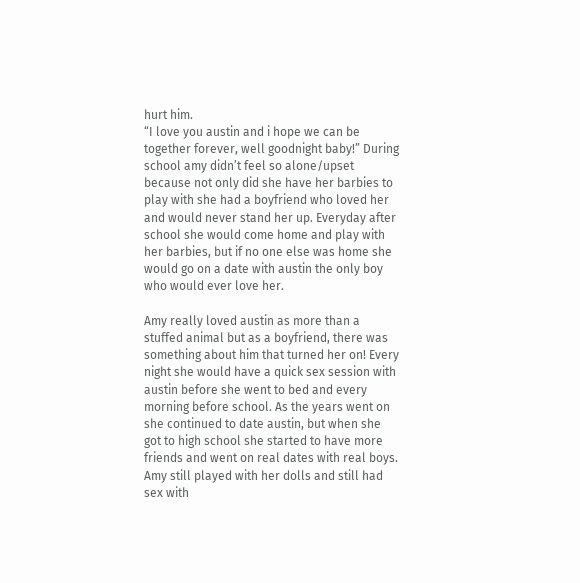hurt him.
“I love you austin and i hope we can be together forever, well goodnight baby!” During school amy didn’t feel so alone/upset because not only did she have her barbies to play with she had a boyfriend who loved her and would never stand her up. Everyday after school she would come home and play with her barbies, but if no one else was home she would go on a date with austin the only boy who would ever love her.

Amy really loved austin as more than a stuffed animal but as a boyfriend, there was something about him that turned her on! Every night she would have a quick sex session with austin before she went to bed and every morning before school. As the years went on she continued to date austin, but when she got to high school she started to have more friends and went on real dates with real boys. Amy still played with her dolls and still had sex with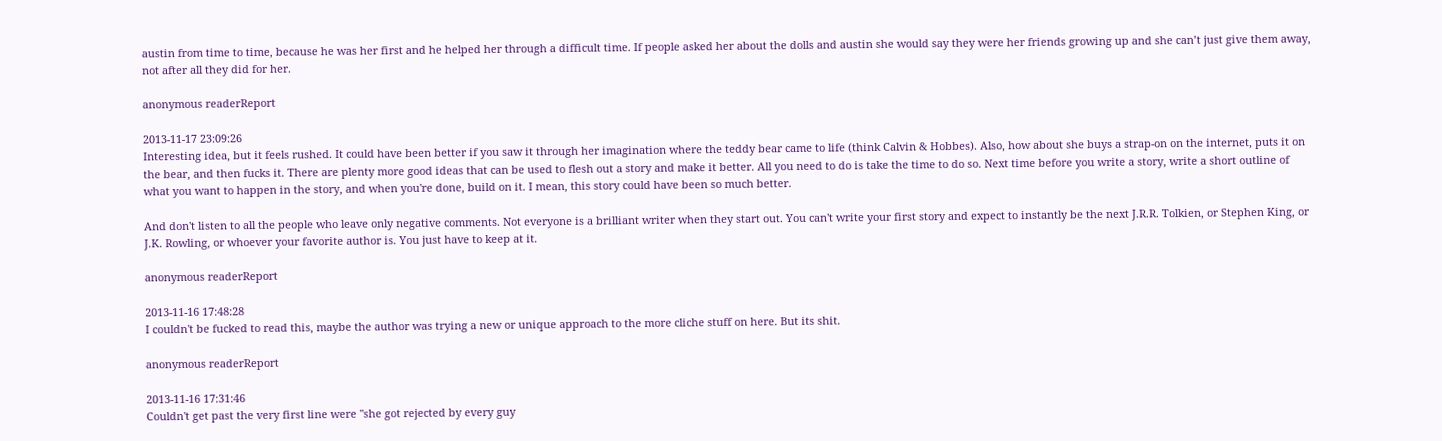austin from time to time, because he was her first and he helped her through a difficult time. If people asked her about the dolls and austin she would say they were her friends growing up and she can’t just give them away, not after all they did for her.

anonymous readerReport

2013-11-17 23:09:26
Interesting idea, but it feels rushed. It could have been better if you saw it through her imagination where the teddy bear came to life (think Calvin & Hobbes). Also, how about she buys a strap-on on the internet, puts it on the bear, and then fucks it. There are plenty more good ideas that can be used to flesh out a story and make it better. All you need to do is take the time to do so. Next time before you write a story, write a short outline of what you want to happen in the story, and when you're done, build on it. I mean, this story could have been so much better.

And don't listen to all the people who leave only negative comments. Not everyone is a brilliant writer when they start out. You can't write your first story and expect to instantly be the next J.R.R. Tolkien, or Stephen King, or J.K. Rowling, or whoever your favorite author is. You just have to keep at it.

anonymous readerReport

2013-11-16 17:48:28
I couldn't be fucked to read this, maybe the author was trying a new or unique approach to the more cliche stuff on here. But its shit.

anonymous readerReport

2013-11-16 17:31:46
Couldn't get past the very first line were "she got rejected by every guy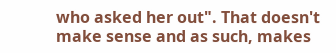who asked her out". That doesn't make sense and as such, makes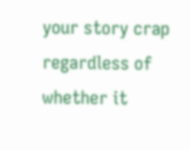your story crap regardless of whether it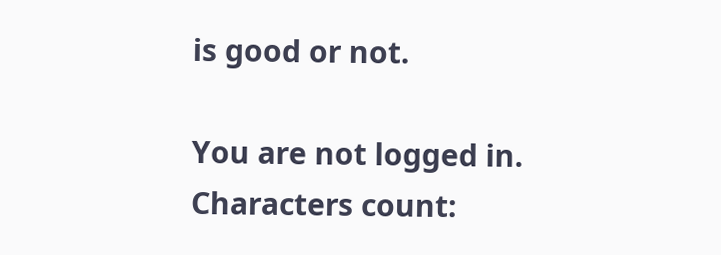is good or not.

You are not logged in.
Characters count: